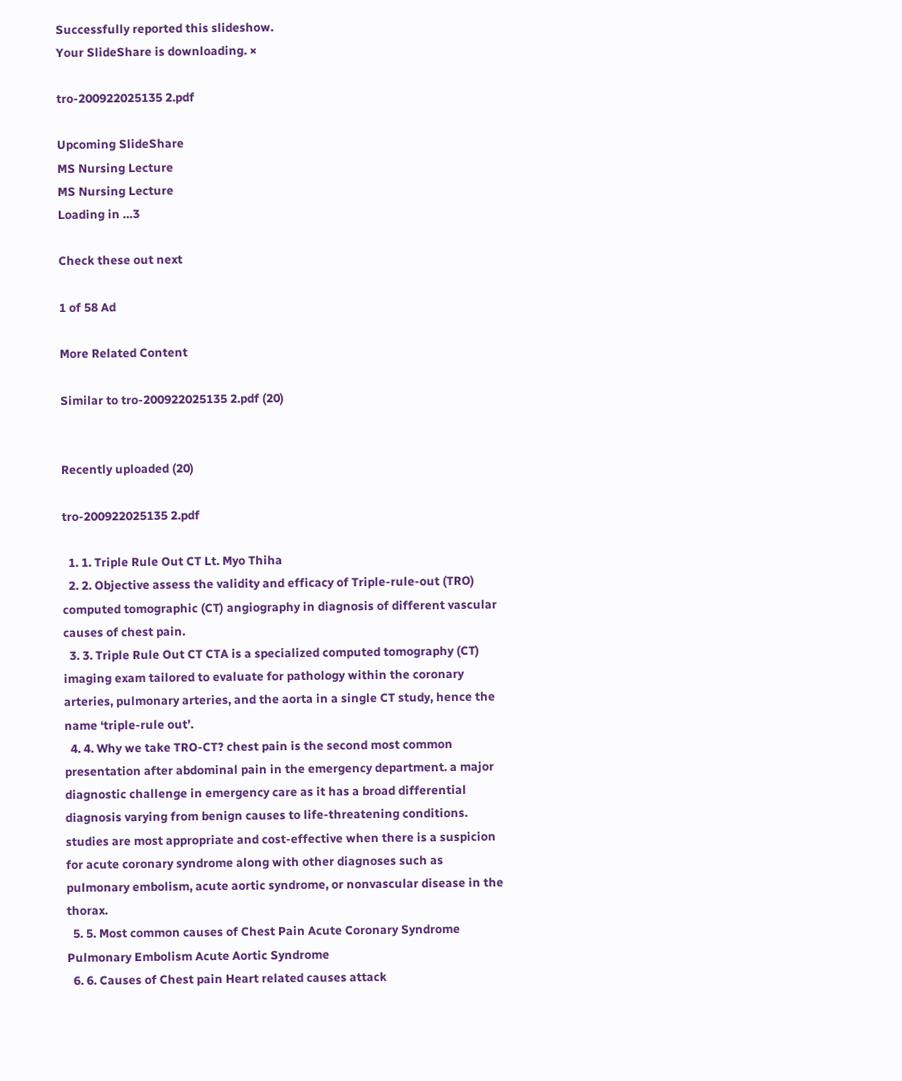Successfully reported this slideshow.
Your SlideShare is downloading. ×

tro-200922025135 2.pdf

Upcoming SlideShare
MS Nursing Lecture
MS Nursing Lecture
Loading in …3

Check these out next

1 of 58 Ad

More Related Content

Similar to tro-200922025135 2.pdf (20)


Recently uploaded (20)

tro-200922025135 2.pdf

  1. 1. Triple Rule Out CT Lt. Myo Thiha
  2. 2. Objective assess the validity and efficacy of Triple-rule-out (TRO) computed tomographic (CT) angiography in diagnosis of different vascular causes of chest pain.
  3. 3. Triple Rule Out CT CTA is a specialized computed tomography (CT) imaging exam tailored to evaluate for pathology within the coronary arteries, pulmonary arteries, and the aorta in a single CT study, hence the name ‘triple-rule out’.
  4. 4. Why we take TRO-CT? chest pain is the second most common presentation after abdominal pain in the emergency department. a major diagnostic challenge in emergency care as it has a broad differential diagnosis varying from benign causes to life-threatening conditions. studies are most appropriate and cost-effective when there is a suspicion for acute coronary syndrome along with other diagnoses such as pulmonary embolism, acute aortic syndrome, or nonvascular disease in the thorax.
  5. 5. Most common causes of Chest Pain Acute Coronary Syndrome Pulmonary Embolism Acute Aortic Syndrome
  6. 6. Causes of Chest pain Heart related causes attack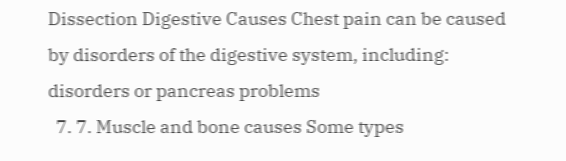Dissection Digestive Causes Chest pain can be caused by disorders of the digestive system, including: disorders or pancreas problems
  7. 7. Muscle and bone causes Some types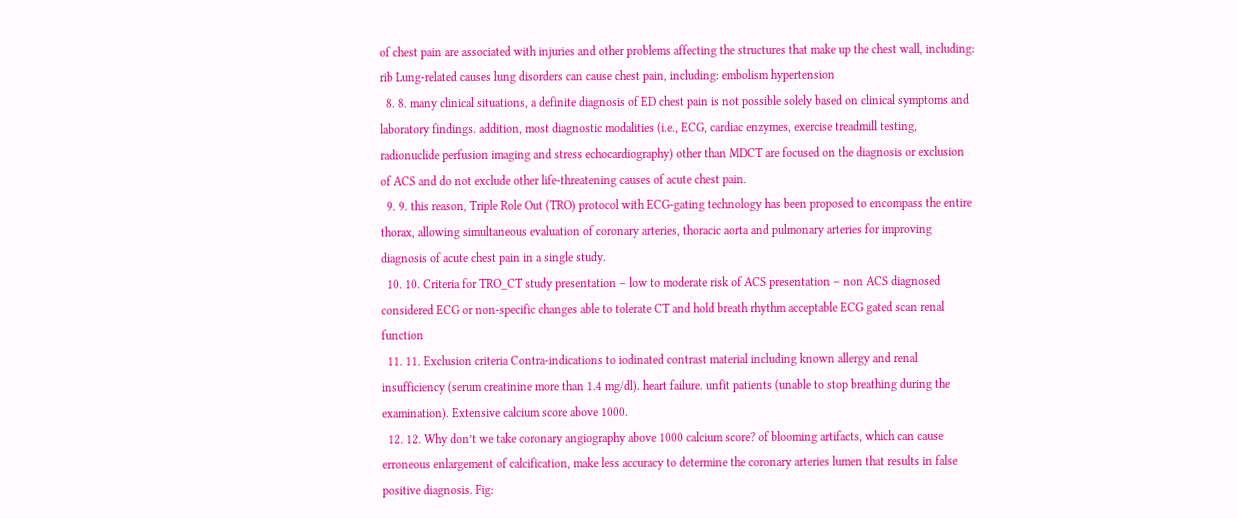of chest pain are associated with injuries and other problems affecting the structures that make up the chest wall, including: rib Lung-related causes lung disorders can cause chest pain, including: embolism hypertension
  8. 8. many clinical situations, a definite diagnosis of ED chest pain is not possible solely based on clinical symptoms and laboratory findings. addition, most diagnostic modalities (i.e., ECG, cardiac enzymes, exercise treadmill testing, radionuclide perfusion imaging and stress echocardiography) other than MDCT are focused on the diagnosis or exclusion of ACS and do not exclude other life-threatening causes of acute chest pain.
  9. 9. this reason, Triple Role Out (TRO) protocol with ECG-gating technology has been proposed to encompass the entire thorax, allowing simultaneous evaluation of coronary arteries, thoracic aorta and pulmonary arteries for improving diagnosis of acute chest pain in a single study.
  10. 10. Criteria for TRO_CT study presentation – low to moderate risk of ACS presentation – non ACS diagnosed considered ECG or non-specific changes able to tolerate CT and hold breath rhythm acceptable ECG gated scan renal function
  11. 11. Exclusion criteria Contra-indications to iodinated contrast material including known allergy and renal insufficiency (serum creatinine more than 1.4 mg/dl). heart failure. unfit patients (unable to stop breathing during the examination). Extensive calcium score above 1000.
  12. 12. Why don’t we take coronary angiography above 1000 calcium score? of blooming artifacts, which can cause erroneous enlargement of calcification, make less accuracy to determine the coronary arteries lumen that results in false positive diagnosis. Fig: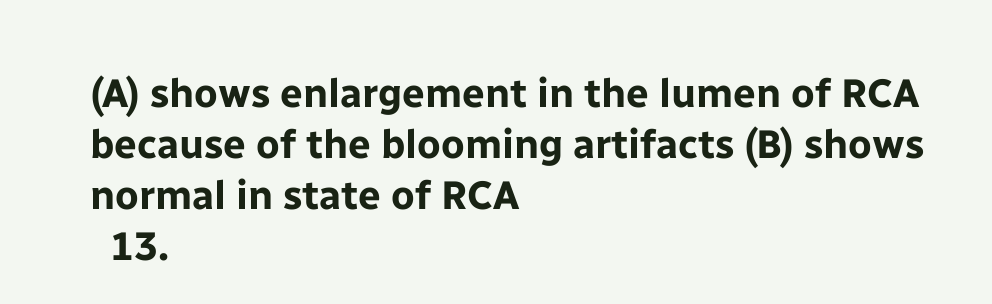(A) shows enlargement in the lumen of RCA because of the blooming artifacts (B) shows normal in state of RCA
  13.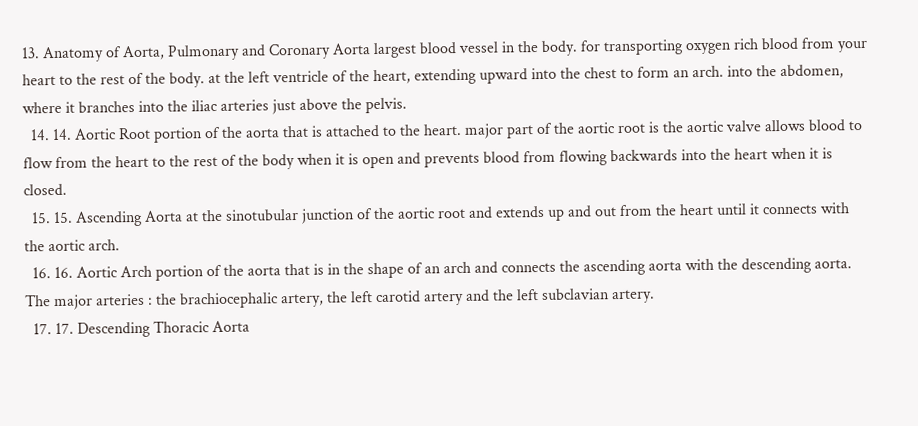13. Anatomy of Aorta, Pulmonary and Coronary Aorta largest blood vessel in the body. for transporting oxygen rich blood from your heart to the rest of the body. at the left ventricle of the heart, extending upward into the chest to form an arch. into the abdomen, where it branches into the iliac arteries just above the pelvis.
  14. 14. Aortic Root portion of the aorta that is attached to the heart. major part of the aortic root is the aortic valve allows blood to flow from the heart to the rest of the body when it is open and prevents blood from flowing backwards into the heart when it is closed.
  15. 15. Ascending Aorta at the sinotubular junction of the aortic root and extends up and out from the heart until it connects with the aortic arch.
  16. 16. Aortic Arch portion of the aorta that is in the shape of an arch and connects the ascending aorta with the descending aorta. The major arteries : the brachiocephalic artery, the left carotid artery and the left subclavian artery.
  17. 17. Descending Thoracic Aorta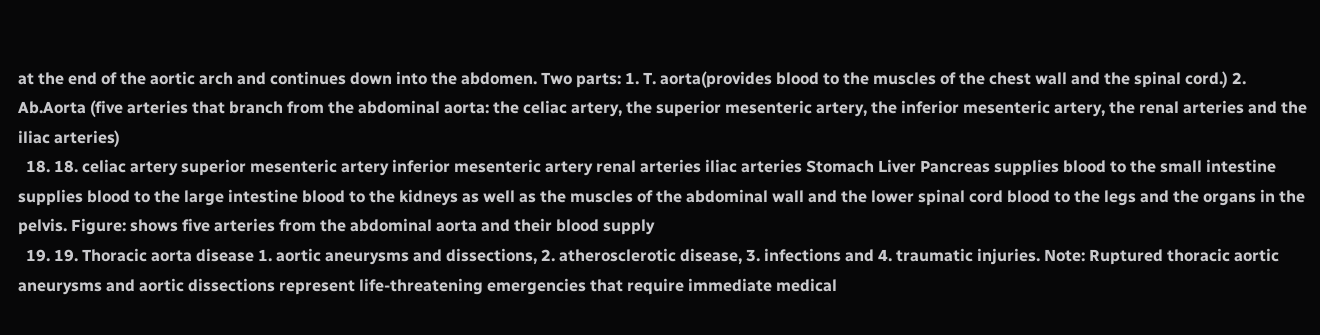at the end of the aortic arch and continues down into the abdomen. Two parts: 1. T. aorta(provides blood to the muscles of the chest wall and the spinal cord.) 2. Ab.Aorta (five arteries that branch from the abdominal aorta: the celiac artery, the superior mesenteric artery, the inferior mesenteric artery, the renal arteries and the iliac arteries)
  18. 18. celiac artery superior mesenteric artery inferior mesenteric artery renal arteries iliac arteries Stomach Liver Pancreas supplies blood to the small intestine supplies blood to the large intestine blood to the kidneys as well as the muscles of the abdominal wall and the lower spinal cord blood to the legs and the organs in the pelvis. Figure: shows five arteries from the abdominal aorta and their blood supply
  19. 19. Thoracic aorta disease 1. aortic aneurysms and dissections, 2. atherosclerotic disease, 3. infections and 4. traumatic injuries. Note: Ruptured thoracic aortic aneurysms and aortic dissections represent life-threatening emergencies that require immediate medical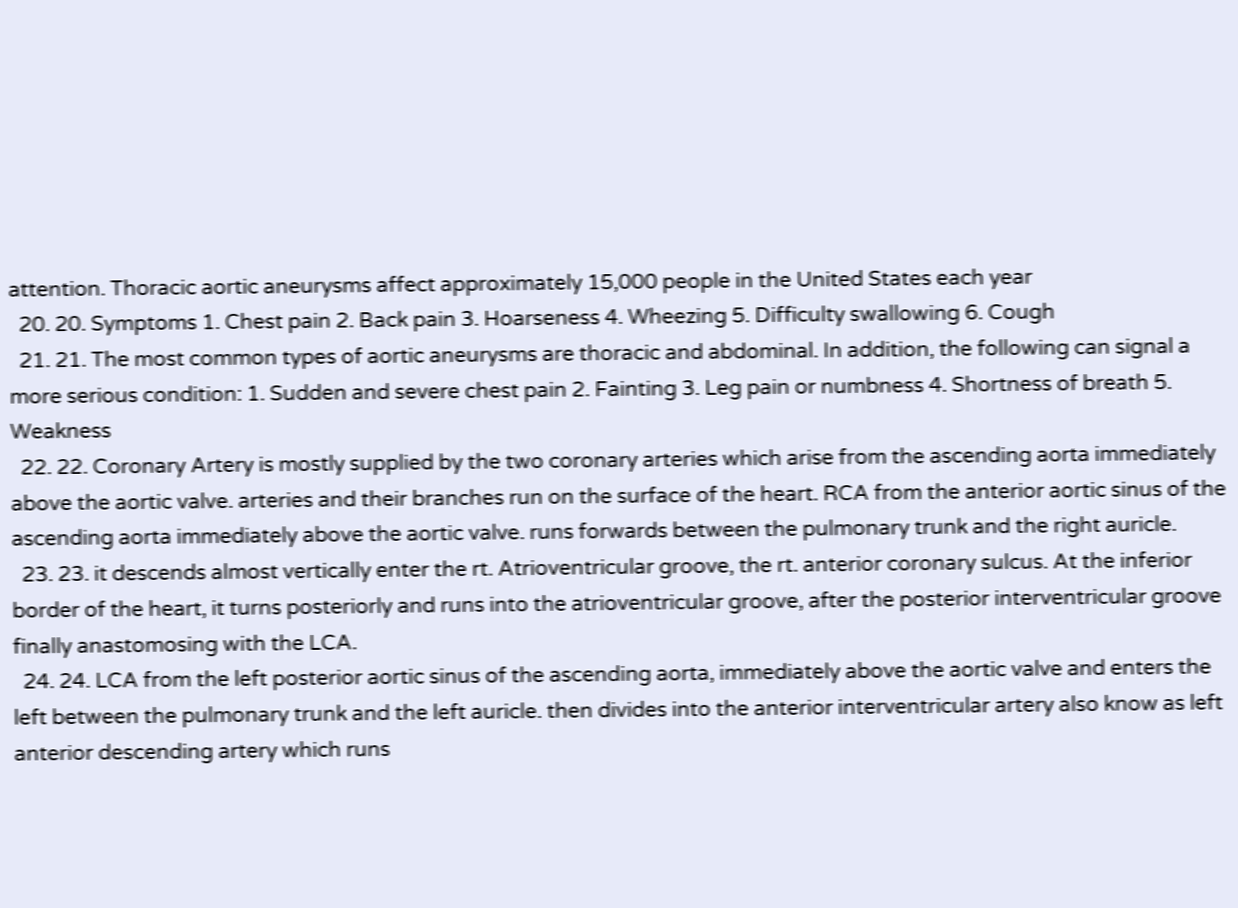attention. Thoracic aortic aneurysms affect approximately 15,000 people in the United States each year
  20. 20. Symptoms 1. Chest pain 2. Back pain 3. Hoarseness 4. Wheezing 5. Difficulty swallowing 6. Cough
  21. 21. The most common types of aortic aneurysms are thoracic and abdominal. In addition, the following can signal a more serious condition: 1. Sudden and severe chest pain 2. Fainting 3. Leg pain or numbness 4. Shortness of breath 5. Weakness
  22. 22. Coronary Artery is mostly supplied by the two coronary arteries which arise from the ascending aorta immediately above the aortic valve. arteries and their branches run on the surface of the heart. RCA from the anterior aortic sinus of the ascending aorta immediately above the aortic valve. runs forwards between the pulmonary trunk and the right auricle.
  23. 23. it descends almost vertically enter the rt. Atrioventricular groove, the rt. anterior coronary sulcus. At the inferior border of the heart, it turns posteriorly and runs into the atrioventricular groove, after the posterior interventricular groove finally anastomosing with the LCA.
  24. 24. LCA from the left posterior aortic sinus of the ascending aorta, immediately above the aortic valve and enters the left between the pulmonary trunk and the left auricle. then divides into the anterior interventricular artery also know as left anterior descending artery which runs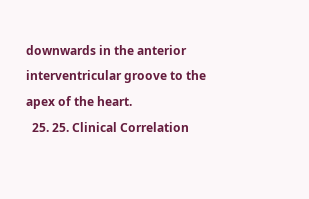downwards in the anterior interventricular groove to the apex of the heart.
  25. 25. Clinical Correlation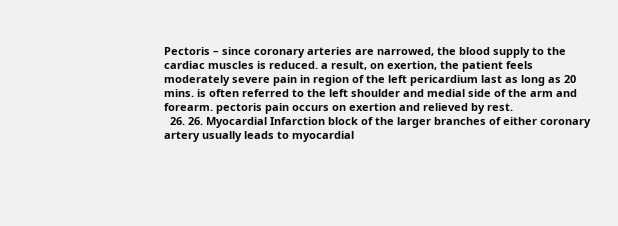Pectoris – since coronary arteries are narrowed, the blood supply to the cardiac muscles is reduced. a result, on exertion, the patient feels moderately severe pain in region of the left pericardium last as long as 20 mins. is often referred to the left shoulder and medial side of the arm and forearm. pectoris pain occurs on exertion and relieved by rest.
  26. 26. Myocardial Infarction block of the larger branches of either coronary artery usually leads to myocardial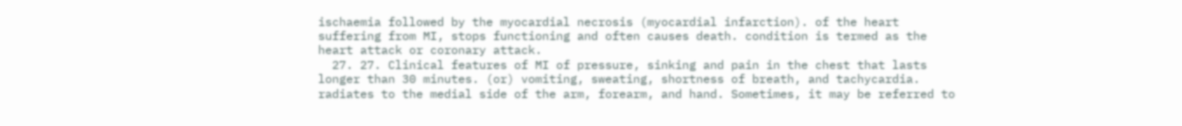ischaemia followed by the myocardial necrosis (myocardial infarction). of the heart suffering from MI, stops functioning and often causes death. condition is termed as the heart attack or coronary attack.
  27. 27. Clinical features of MI of pressure, sinking and pain in the chest that lasts longer than 30 minutes. (or) vomiting, sweating, shortness of breath, and tachycardia. radiates to the medial side of the arm, forearm, and hand. Sometimes, it may be referred to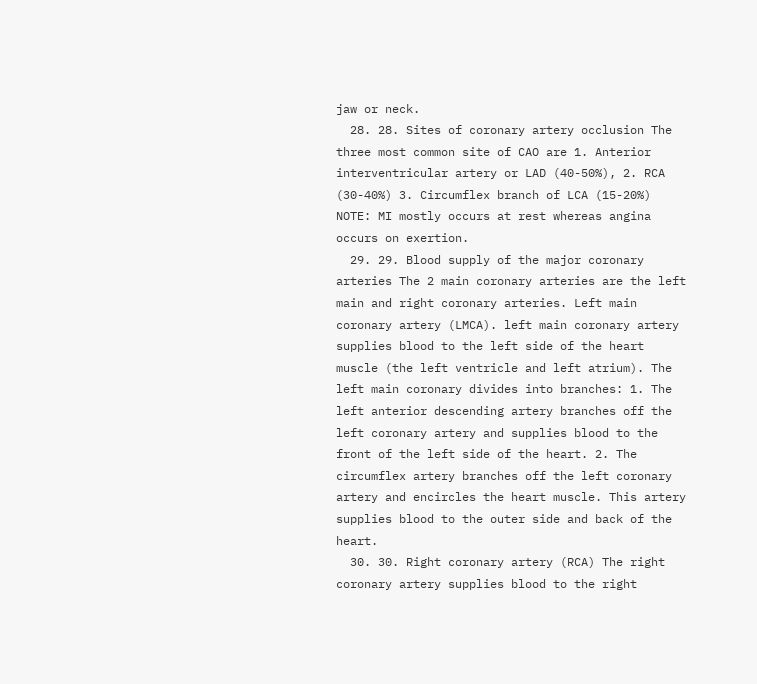jaw or neck.
  28. 28. Sites of coronary artery occlusion The three most common site of CAO are 1. Anterior interventricular artery or LAD (40-50%), 2. RCA (30-40%) 3. Circumflex branch of LCA (15-20%) NOTE: MI mostly occurs at rest whereas angina occurs on exertion.
  29. 29. Blood supply of the major coronary arteries The 2 main coronary arteries are the left main and right coronary arteries. Left main coronary artery (LMCA). left main coronary artery supplies blood to the left side of the heart muscle (the left ventricle and left atrium). The left main coronary divides into branches: 1. The left anterior descending artery branches off the left coronary artery and supplies blood to the front of the left side of the heart. 2. The circumflex artery branches off the left coronary artery and encircles the heart muscle. This artery supplies blood to the outer side and back of the heart.
  30. 30. Right coronary artery (RCA) The right coronary artery supplies blood to the right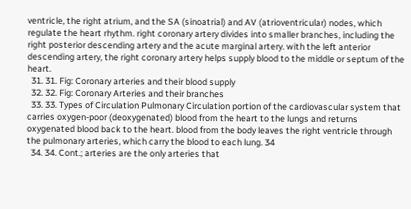ventricle, the right atrium, and the SA (sinoatrial) and AV (atrioventricular) nodes, which regulate the heart rhythm. right coronary artery divides into smaller branches, including the right posterior descending artery and the acute marginal artery. with the left anterior descending artery, the right coronary artery helps supply blood to the middle or septum of the heart.
  31. 31. Fig: Coronary arteries and their blood supply
  32. 32. Fig: Coronary Arteries and their branches
  33. 33. Types of Circulation Pulmonary Circulation portion of the cardiovascular system that carries oxygen-poor (deoxygenated) blood from the heart to the lungs and returns oxygenated blood back to the heart. blood from the body leaves the right ventricle through the pulmonary arteries, which carry the blood to each lung. 34
  34. 34. Cont.; arteries are the only arteries that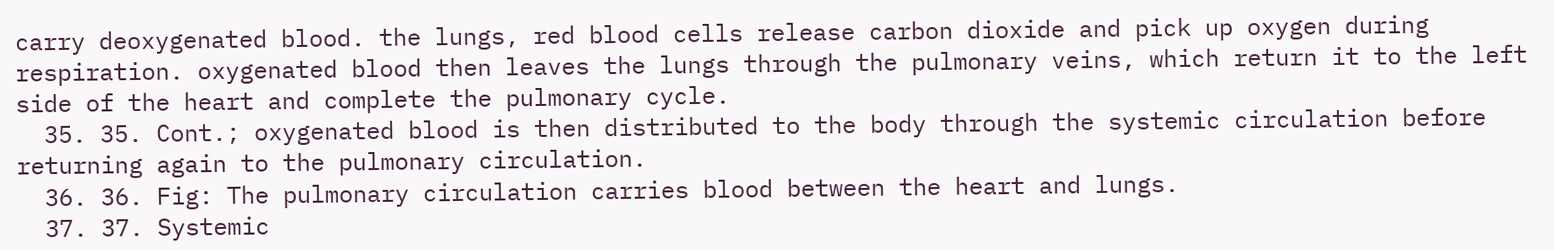carry deoxygenated blood. the lungs, red blood cells release carbon dioxide and pick up oxygen during respiration. oxygenated blood then leaves the lungs through the pulmonary veins, which return it to the left side of the heart and complete the pulmonary cycle.
  35. 35. Cont.; oxygenated blood is then distributed to the body through the systemic circulation before returning again to the pulmonary circulation.
  36. 36. Fig: The pulmonary circulation carries blood between the heart and lungs.
  37. 37. Systemic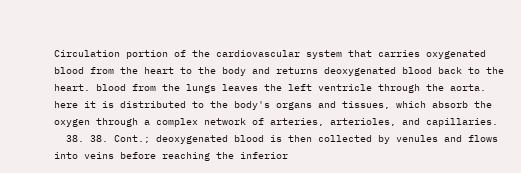Circulation portion of the cardiovascular system that carries oxygenated blood from the heart to the body and returns deoxygenated blood back to the heart. blood from the lungs leaves the left ventricle through the aorta. here it is distributed to the body's organs and tissues, which absorb the oxygen through a complex network of arteries, arterioles, and capillaries.
  38. 38. Cont.; deoxygenated blood is then collected by venules and flows into veins before reaching the inferior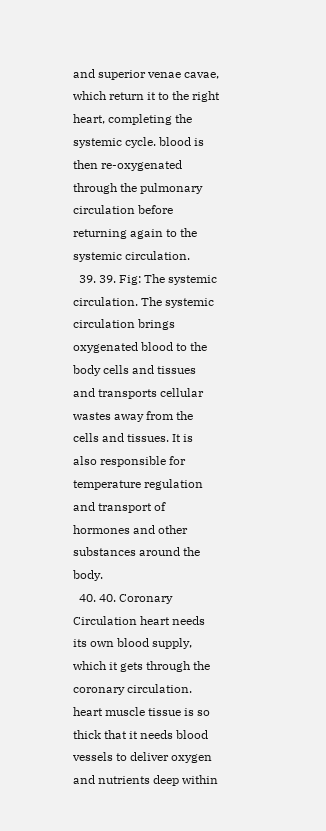and superior venae cavae, which return it to the right heart, completing the systemic cycle. blood is then re-oxygenated through the pulmonary circulation before returning again to the systemic circulation.
  39. 39. Fig: The systemic circulation. The systemic circulation brings oxygenated blood to the body cells and tissues and transports cellular wastes away from the cells and tissues. It is also responsible for temperature regulation and transport of hormones and other substances around the body.
  40. 40. Coronary Circulation heart needs its own blood supply, which it gets through the coronary circulation. heart muscle tissue is so thick that it needs blood vessels to deliver oxygen and nutrients deep within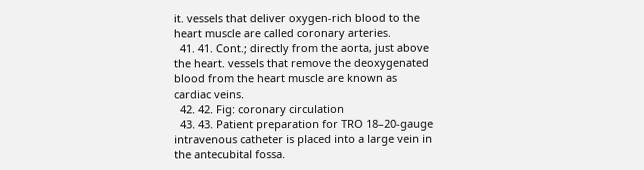it. vessels that deliver oxygen-rich blood to the heart muscle are called coronary arteries.
  41. 41. Cont.; directly from the aorta, just above the heart. vessels that remove the deoxygenated blood from the heart muscle are known as cardiac veins.
  42. 42. Fig: coronary circulation
  43. 43. Patient preparation for TRO 18–20-gauge intravenous catheter is placed into a large vein in the antecubital fossa.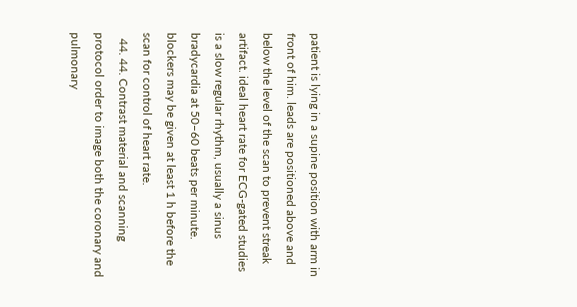patient is lying in a supine position with arm in front of him. leads are positioned above and below the level of the scan to prevent streak artifact. ideal heart rate for ECG-gated studies is a slow regular rhythm, usually a sinus bradycardia at 50–60 beats per minute. blockers may be given at least 1 h before the scan for control of heart rate.
  44. 44. Contrast material and scanning protocol order to image both the coronary and pulmonary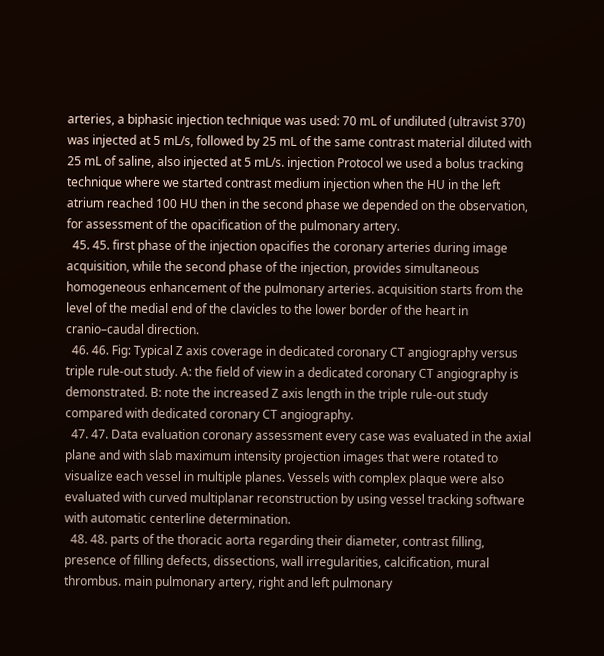arteries, a biphasic injection technique was used: 70 mL of undiluted (ultravist 370) was injected at 5 mL/s, followed by 25 mL of the same contrast material diluted with 25 mL of saline, also injected at 5 mL/s. injection Protocol we used a bolus tracking technique where we started contrast medium injection when the HU in the left atrium reached 100 HU then in the second phase we depended on the observation, for assessment of the opacification of the pulmonary artery.
  45. 45. first phase of the injection opacifies the coronary arteries during image acquisition, while the second phase of the injection, provides simultaneous homogeneous enhancement of the pulmonary arteries. acquisition starts from the level of the medial end of the clavicles to the lower border of the heart in cranio–caudal direction.
  46. 46. Fig: Typical Z axis coverage in dedicated coronary CT angiography versus triple rule-out study. A: the field of view in a dedicated coronary CT angiography is demonstrated. B: note the increased Z axis length in the triple rule-out study compared with dedicated coronary CT angiography.
  47. 47. Data evaluation coronary assessment every case was evaluated in the axial plane and with slab maximum intensity projection images that were rotated to visualize each vessel in multiple planes. Vessels with complex plaque were also evaluated with curved multiplanar reconstruction by using vessel tracking software with automatic centerline determination.
  48. 48. parts of the thoracic aorta regarding their diameter, contrast filling, presence of filling defects, dissections, wall irregularities, calcification, mural thrombus. main pulmonary artery, right and left pulmonary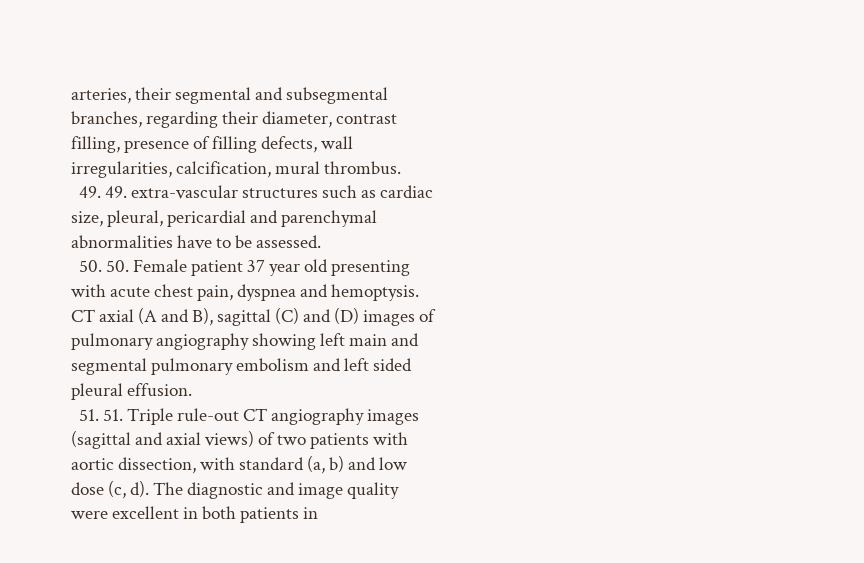arteries, their segmental and subsegmental branches, regarding their diameter, contrast filling, presence of filling defects, wall irregularities, calcification, mural thrombus.
  49. 49. extra-vascular structures such as cardiac size, pleural, pericardial and parenchymal abnormalities have to be assessed.
  50. 50. Female patient 37 year old presenting with acute chest pain, dyspnea and hemoptysis. CT axial (A and B), sagittal (C) and (D) images of pulmonary angiography showing left main and segmental pulmonary embolism and left sided pleural effusion.
  51. 51. Triple rule-out CT angiography images (sagittal and axial views) of two patients with aortic dissection, with standard (a, b) and low dose (c, d). The diagnostic and image quality were excellent in both patients in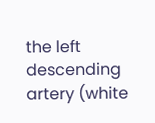the left descending artery (white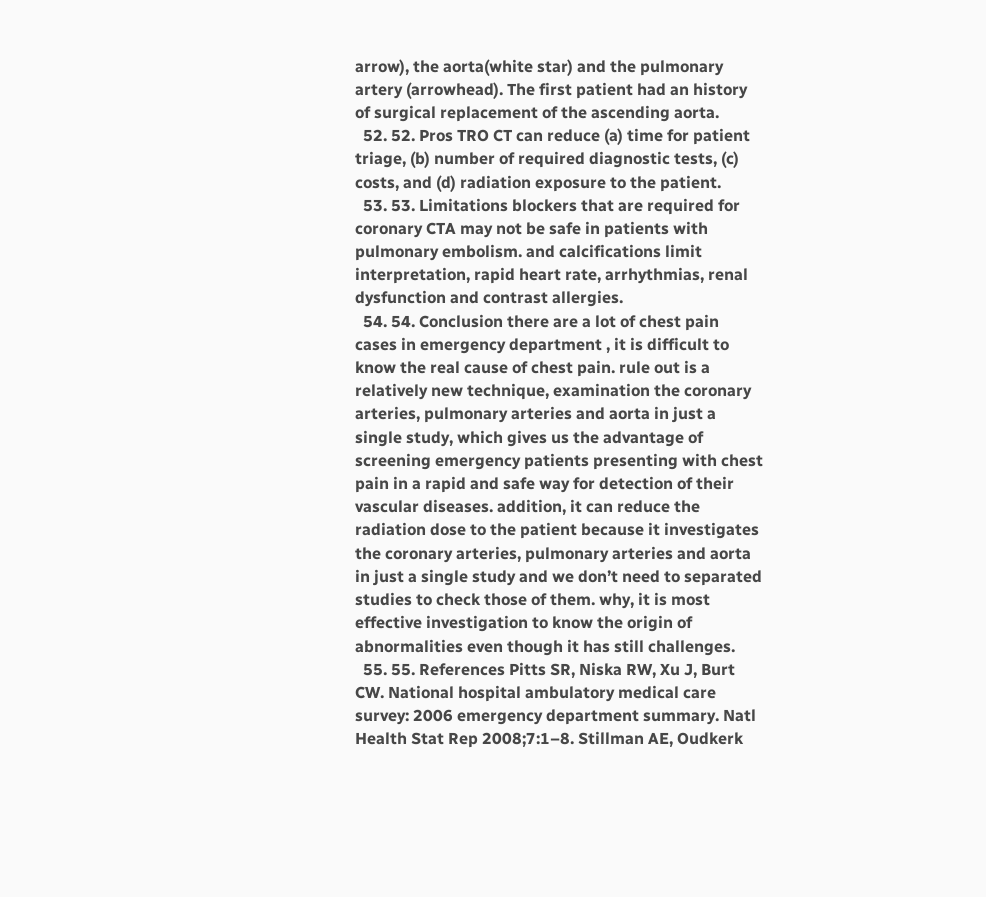arrow), the aorta(white star) and the pulmonary artery (arrowhead). The first patient had an history of surgical replacement of the ascending aorta.
  52. 52. Pros TRO CT can reduce (a) time for patient triage, (b) number of required diagnostic tests, (c) costs, and (d) radiation exposure to the patient.
  53. 53. Limitations blockers that are required for coronary CTA may not be safe in patients with pulmonary embolism. and calcifications limit interpretation, rapid heart rate, arrhythmias, renal dysfunction and contrast allergies.
  54. 54. Conclusion there are a lot of chest pain cases in emergency department , it is difficult to know the real cause of chest pain. rule out is a relatively new technique, examination the coronary arteries, pulmonary arteries and aorta in just a single study, which gives us the advantage of screening emergency patients presenting with chest pain in a rapid and safe way for detection of their vascular diseases. addition, it can reduce the radiation dose to the patient because it investigates the coronary arteries, pulmonary arteries and aorta in just a single study and we don’t need to separated studies to check those of them. why, it is most effective investigation to know the origin of abnormalities even though it has still challenges.
  55. 55. References Pitts SR, Niska RW, Xu J, Burt CW. National hospital ambulatory medical care survey: 2006 emergency department summary. Natl Health Stat Rep 2008;7:1–8. Stillman AE, Oudkerk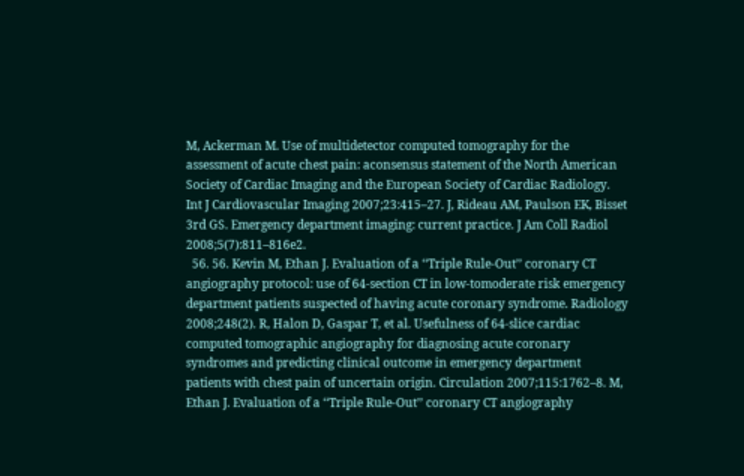M, Ackerman M. Use of multidetector computed tomography for the assessment of acute chest pain: aconsensus statement of the North American Society of Cardiac Imaging and the European Society of Cardiac Radiology. Int J Cardiovascular Imaging 2007;23:415–27. J, Rideau AM, Paulson EK, Bisset 3rd GS. Emergency department imaging: current practice. J Am Coll Radiol 2008;5(7):811–816e2.
  56. 56. Kevin M, Ethan J. Evaluation of a ‘‘Triple Rule-Out’’ coronary CT angiography protocol: use of 64-section CT in low-tomoderate risk emergency department patients suspected of having acute coronary syndrome. Radiology 2008;248(2). R, Halon D, Gaspar T, et al. Usefulness of 64-slice cardiac computed tomographic angiography for diagnosing acute coronary syndromes and predicting clinical outcome in emergency department patients with chest pain of uncertain origin. Circulation 2007;115:1762–8. M, Ethan J. Evaluation of a ‘‘Triple Rule-Out’’ coronary CT angiography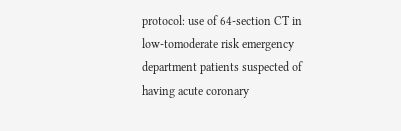protocol: use of 64-section CT in low-tomoderate risk emergency department patients suspected of having acute coronary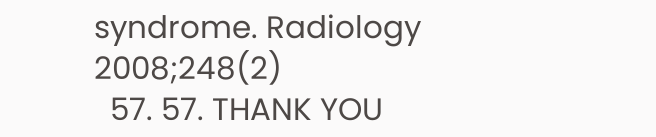syndrome. Radiology 2008;248(2)
  57. 57. THANK YOU